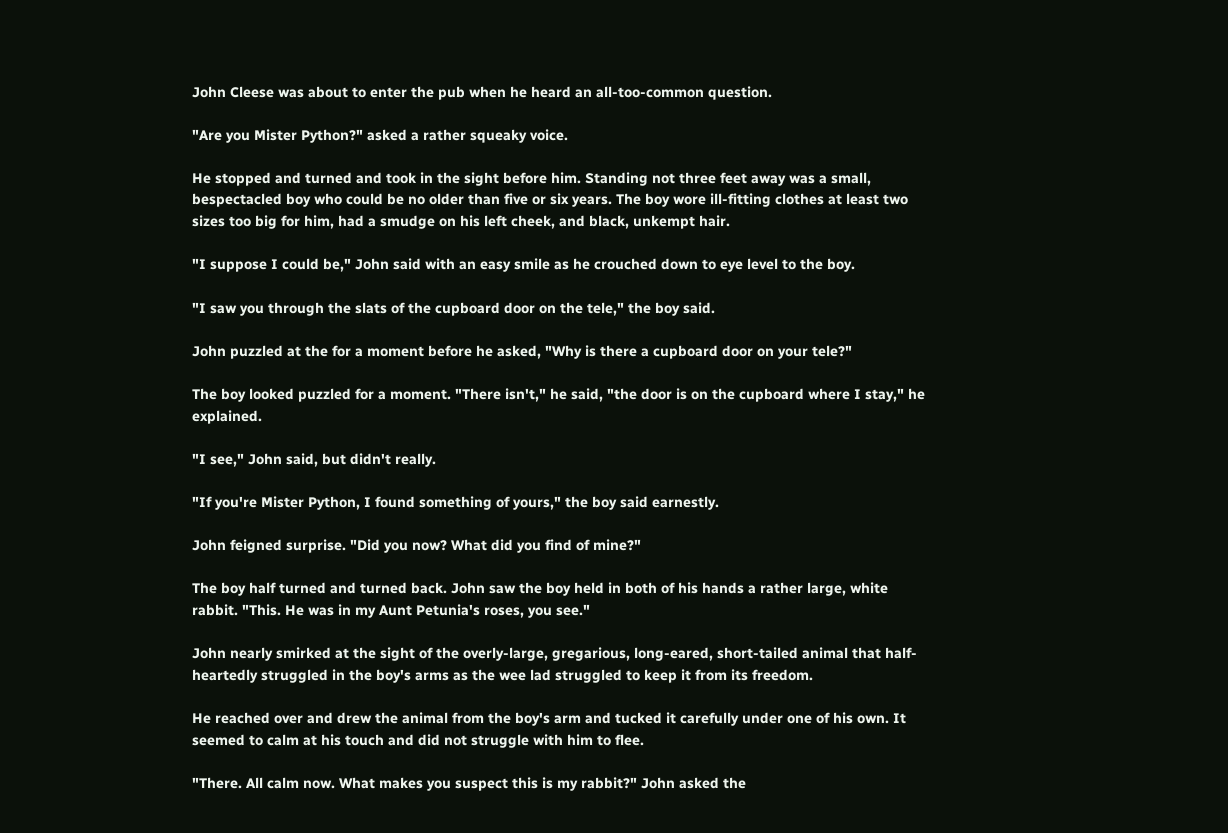John Cleese was about to enter the pub when he heard an all-too-common question.

"Are you Mister Python?" asked a rather squeaky voice.

He stopped and turned and took in the sight before him. Standing not three feet away was a small, bespectacled boy who could be no older than five or six years. The boy wore ill-fitting clothes at least two sizes too big for him, had a smudge on his left cheek, and black, unkempt hair.

"I suppose I could be," John said with an easy smile as he crouched down to eye level to the boy.

"I saw you through the slats of the cupboard door on the tele," the boy said.

John puzzled at the for a moment before he asked, "Why is there a cupboard door on your tele?"

The boy looked puzzled for a moment. "There isn't," he said, "the door is on the cupboard where I stay," he explained.

"I see," John said, but didn't really.

"If you're Mister Python, I found something of yours," the boy said earnestly.

John feigned surprise. "Did you now? What did you find of mine?"

The boy half turned and turned back. John saw the boy held in both of his hands a rather large, white rabbit. "This. He was in my Aunt Petunia's roses, you see."

John nearly smirked at the sight of the overly-large, gregarious, long-eared, short-tailed animal that half-heartedly struggled in the boy's arms as the wee lad struggled to keep it from its freedom.

He reached over and drew the animal from the boy's arm and tucked it carefully under one of his own. It seemed to calm at his touch and did not struggle with him to flee.

"There. All calm now. What makes you suspect this is my rabbit?" John asked the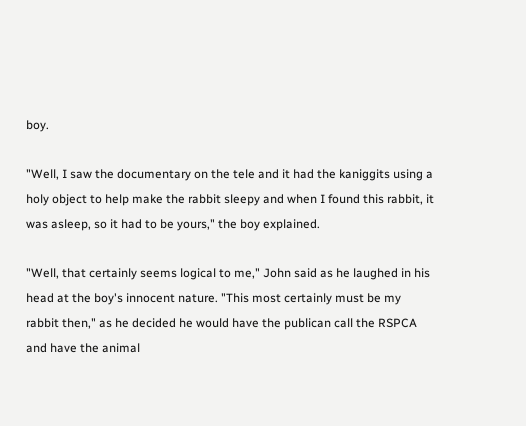boy.

"Well, I saw the documentary on the tele and it had the kaniggits using a holy object to help make the rabbit sleepy and when I found this rabbit, it was asleep, so it had to be yours," the boy explained.

"Well, that certainly seems logical to me," John said as he laughed in his head at the boy's innocent nature. "This most certainly must be my rabbit then," as he decided he would have the publican call the RSPCA and have the animal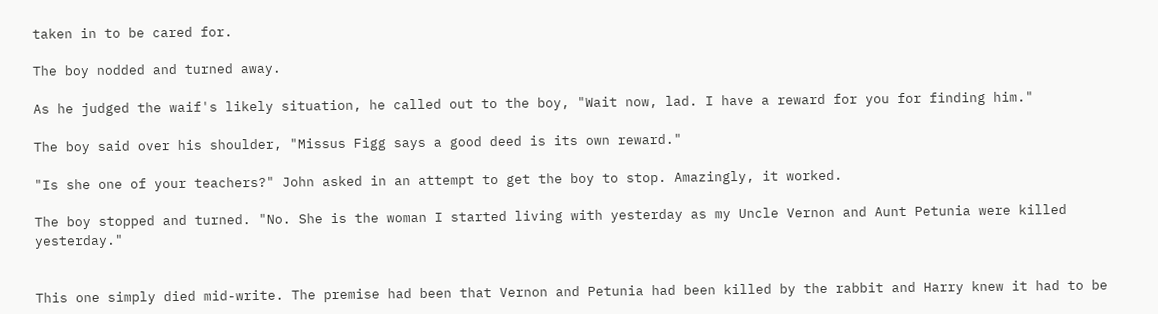taken in to be cared for.

The boy nodded and turned away.

As he judged the waif's likely situation, he called out to the boy, "Wait now, lad. I have a reward for you for finding him."

The boy said over his shoulder, "Missus Figg says a good deed is its own reward."

"Is she one of your teachers?" John asked in an attempt to get the boy to stop. Amazingly, it worked.

The boy stopped and turned. "No. She is the woman I started living with yesterday as my Uncle Vernon and Aunt Petunia were killed yesterday."


This one simply died mid-write. The premise had been that Vernon and Petunia had been killed by the rabbit and Harry knew it had to be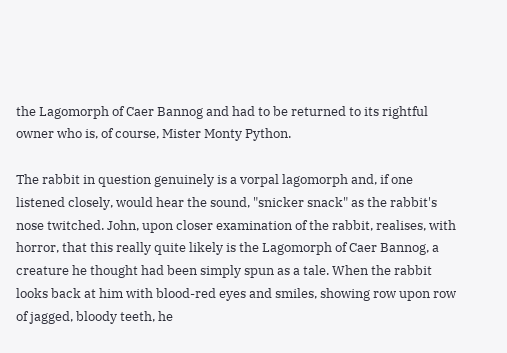the Lagomorph of Caer Bannog and had to be returned to its rightful owner who is, of course, Mister Monty Python.

The rabbit in question genuinely is a vorpal lagomorph and, if one listened closely, would hear the sound, "snicker snack" as the rabbit's nose twitched. John, upon closer examination of the rabbit, realises, with horror, that this really quite likely is the Lagomorph of Caer Bannog, a creature he thought had been simply spun as a tale. When the rabbit looks back at him with blood-red eyes and smiles, showing row upon row of jagged, bloody teeth, he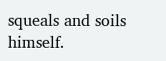squeals and soils himself.